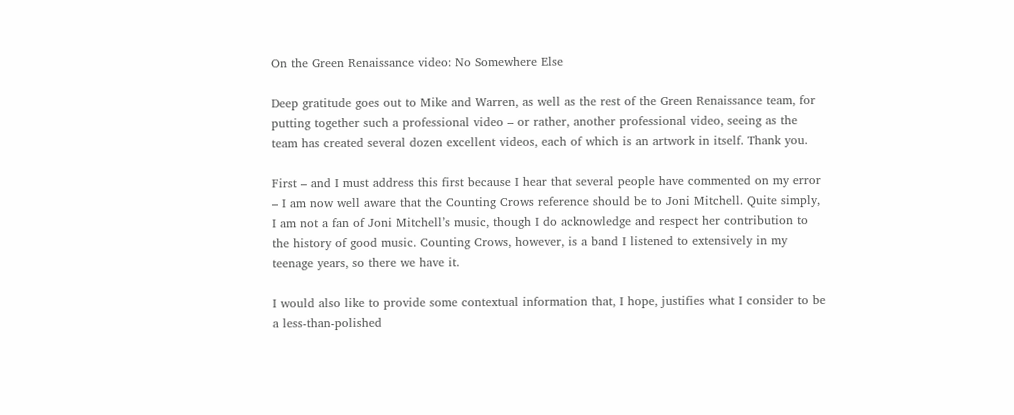On the Green Renaissance video: No Somewhere Else

Deep gratitude goes out to Mike and Warren, as well as the rest of the Green Renaissance team, for putting together such a professional video – or rather, another professional video, seeing as the team has created several dozen excellent videos, each of which is an artwork in itself. Thank you.

First – and I must address this first because I hear that several people have commented on my error – I am now well aware that the Counting Crows reference should be to Joni Mitchell. Quite simply, I am not a fan of Joni Mitchell’s music, though I do acknowledge and respect her contribution to the history of good music. Counting Crows, however, is a band I listened to extensively in my teenage years, so there we have it.

I would also like to provide some contextual information that, I hope, justifies what I consider to be a less-than-polished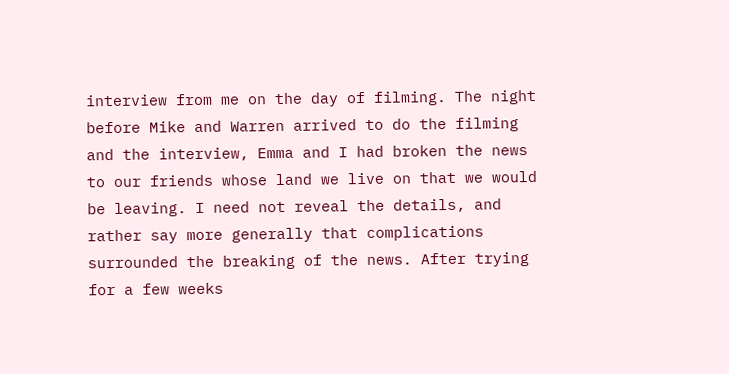interview from me on the day of filming. The night before Mike and Warren arrived to do the filming and the interview, Emma and I had broken the news to our friends whose land we live on that we would be leaving. I need not reveal the details, and rather say more generally that complications surrounded the breaking of the news. After trying for a few weeks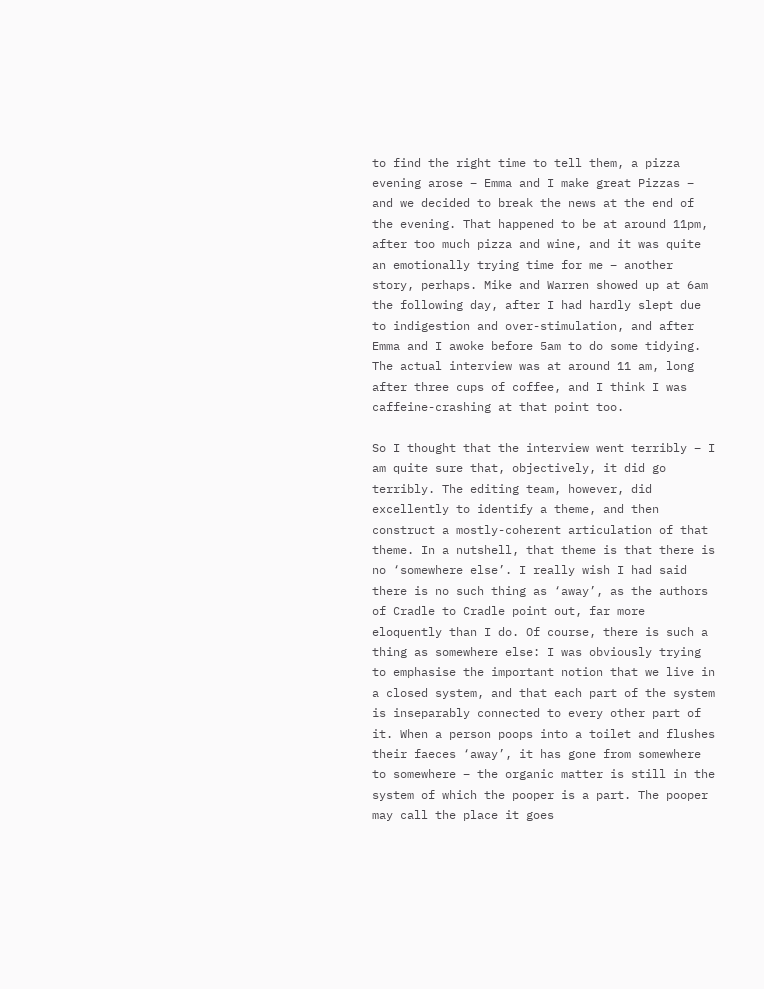to find the right time to tell them, a pizza evening arose – Emma and I make great Pizzas – and we decided to break the news at the end of the evening. That happened to be at around 11pm, after too much pizza and wine, and it was quite an emotionally trying time for me – another story, perhaps. Mike and Warren showed up at 6am the following day, after I had hardly slept due to indigestion and over-stimulation, and after Emma and I awoke before 5am to do some tidying. The actual interview was at around 11 am, long after three cups of coffee, and I think I was caffeine-crashing at that point too.

So I thought that the interview went terribly – I am quite sure that, objectively, it did go terribly. The editing team, however, did excellently to identify a theme, and then construct a mostly-coherent articulation of that theme. In a nutshell, that theme is that there is no ‘somewhere else’. I really wish I had said there is no such thing as ‘away’, as the authors of Cradle to Cradle point out, far more eloquently than I do. Of course, there is such a thing as somewhere else: I was obviously trying to emphasise the important notion that we live in a closed system, and that each part of the system is inseparably connected to every other part of it. When a person poops into a toilet and flushes their faeces ‘away’, it has gone from somewhere to somewhere – the organic matter is still in the system of which the pooper is a part. The pooper may call the place it goes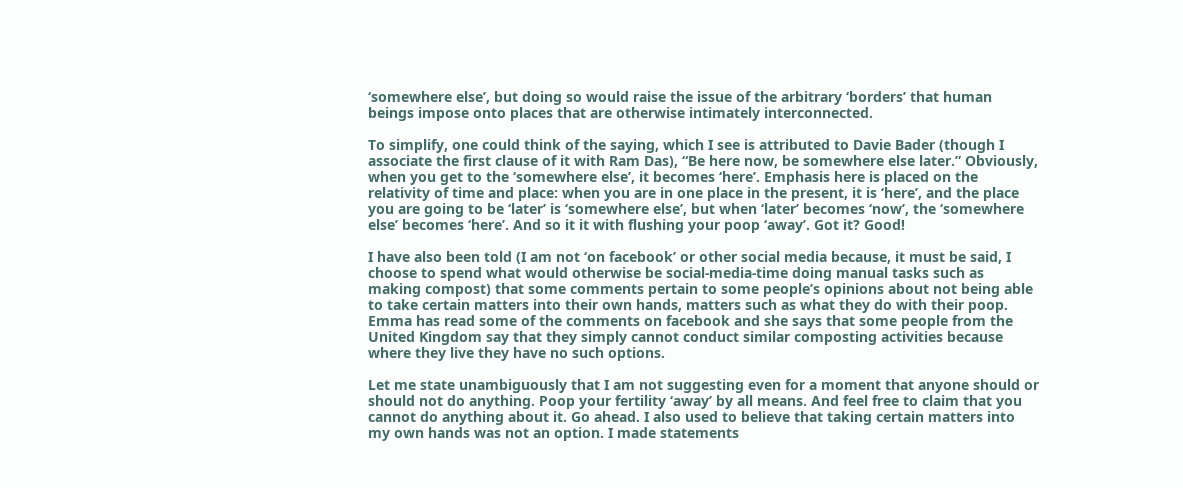‘somewhere else’, but doing so would raise the issue of the arbitrary ‘borders’ that human beings impose onto places that are otherwise intimately interconnected.

To simplify, one could think of the saying, which I see is attributed to Davie Bader (though I associate the first clause of it with Ram Das), “Be here now, be somewhere else later.” Obviously, when you get to the ‘somewhere else’, it becomes ‘here’. Emphasis here is placed on the relativity of time and place: when you are in one place in the present, it is ‘here’, and the place you are going to be ‘later’ is ‘somewhere else’, but when ‘later’ becomes ‘now’, the ‘somewhere else’ becomes ‘here’. And so it it with flushing your poop ‘away’. Got it? Good!

I have also been told (I am not ‘on facebook’ or other social media because, it must be said, I choose to spend what would otherwise be social-media-time doing manual tasks such as making compost) that some comments pertain to some people’s opinions about not being able to take certain matters into their own hands, matters such as what they do with their poop. Emma has read some of the comments on facebook and she says that some people from the United Kingdom say that they simply cannot conduct similar composting activities because where they live they have no such options.

Let me state unambiguously that I am not suggesting even for a moment that anyone should or should not do anything. Poop your fertility ‘away’ by all means. And feel free to claim that you cannot do anything about it. Go ahead. I also used to believe that taking certain matters into my own hands was not an option. I made statements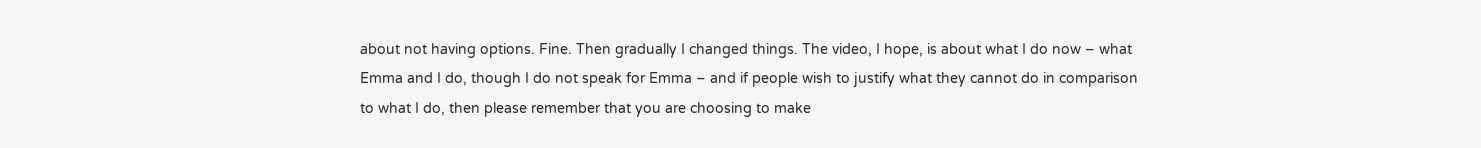about not having options. Fine. Then gradually I changed things. The video, I hope, is about what I do now – what Emma and I do, though I do not speak for Emma – and if people wish to justify what they cannot do in comparison to what I do, then please remember that you are choosing to make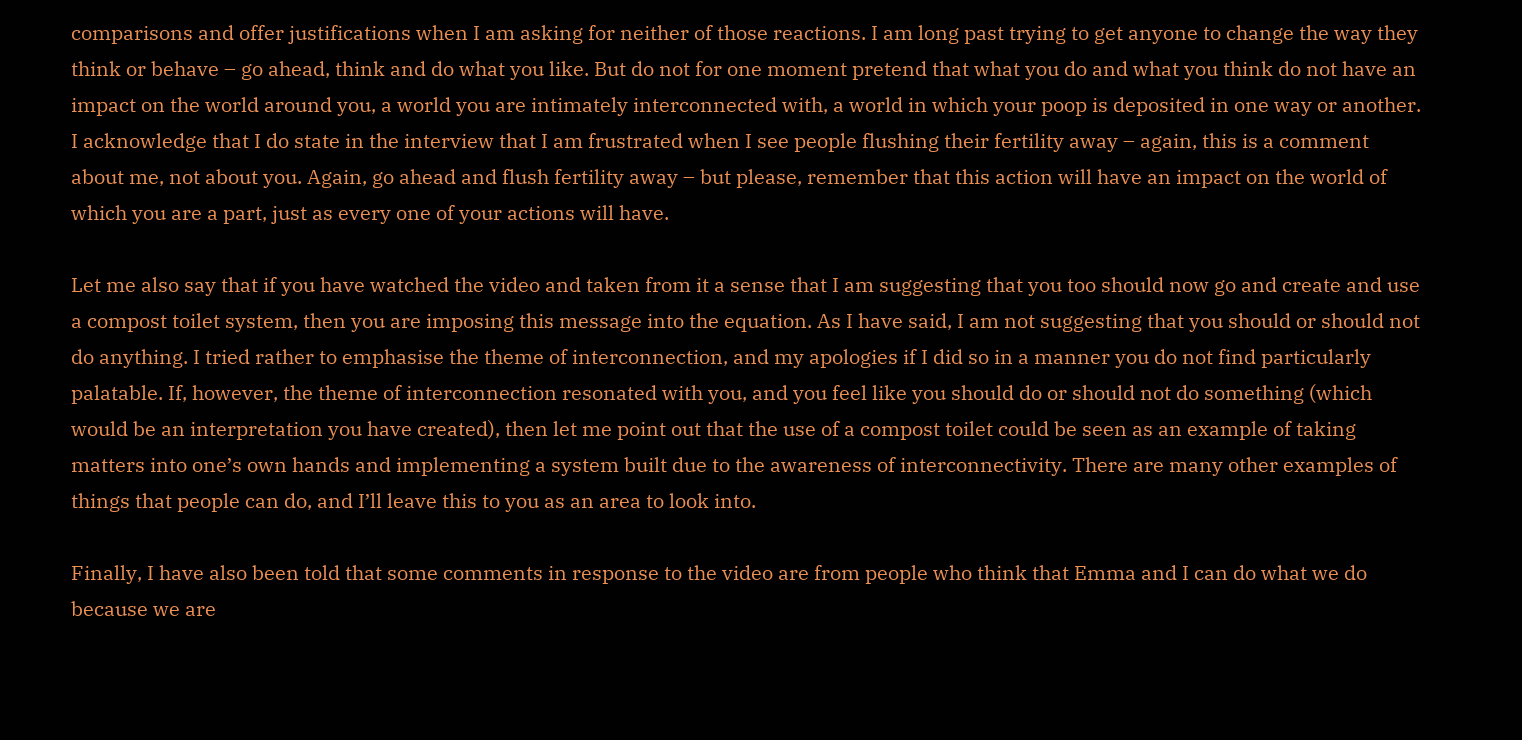comparisons and offer justifications when I am asking for neither of those reactions. I am long past trying to get anyone to change the way they think or behave – go ahead, think and do what you like. But do not for one moment pretend that what you do and what you think do not have an impact on the world around you, a world you are intimately interconnected with, a world in which your poop is deposited in one way or another. I acknowledge that I do state in the interview that I am frustrated when I see people flushing their fertility away – again, this is a comment about me, not about you. Again, go ahead and flush fertility away – but please, remember that this action will have an impact on the world of which you are a part, just as every one of your actions will have.

Let me also say that if you have watched the video and taken from it a sense that I am suggesting that you too should now go and create and use a compost toilet system, then you are imposing this message into the equation. As I have said, I am not suggesting that you should or should not do anything. I tried rather to emphasise the theme of interconnection, and my apologies if I did so in a manner you do not find particularly palatable. If, however, the theme of interconnection resonated with you, and you feel like you should do or should not do something (which would be an interpretation you have created), then let me point out that the use of a compost toilet could be seen as an example of taking matters into one’s own hands and implementing a system built due to the awareness of interconnectivity. There are many other examples of things that people can do, and I’ll leave this to you as an area to look into.

Finally, I have also been told that some comments in response to the video are from people who think that Emma and I can do what we do because we are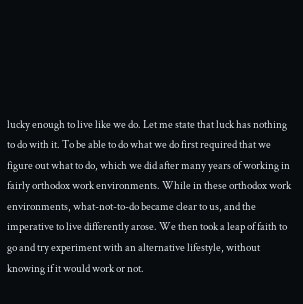lucky enough to live like we do. Let me state that luck has nothing to do with it. To be able to do what we do first required that we figure out what to do, which we did after many years of working in fairly orthodox work environments. While in these orthodox work environments, what-not-to-do became clear to us, and the imperative to live differently arose. We then took a leap of faith to go and try experiment with an alternative lifestyle, without knowing if it would work or not.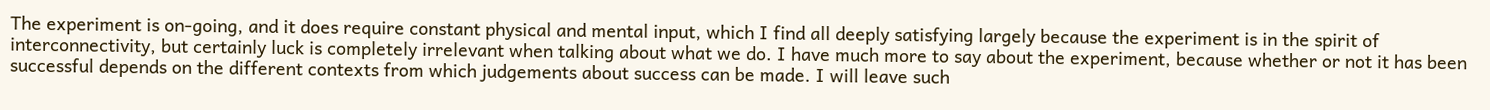The experiment is on-going, and it does require constant physical and mental input, which I find all deeply satisfying largely because the experiment is in the spirit of interconnectivity, but certainly luck is completely irrelevant when talking about what we do. I have much more to say about the experiment, because whether or not it has been successful depends on the different contexts from which judgements about success can be made. I will leave such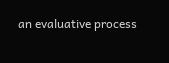an evaluative process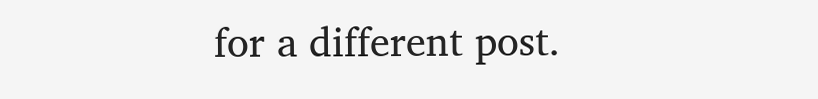for a different post.